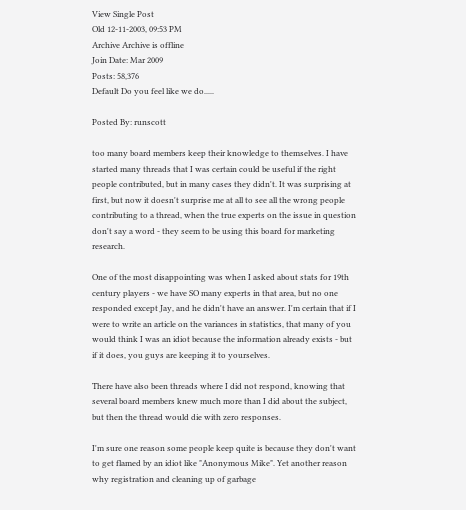View Single Post
Old 12-11-2003, 09:53 PM
Archive Archive is offline
Join Date: Mar 2009
Posts: 58,376
Default Do you feel like we do.....

Posted By: runscott

too many board members keep their knowledge to themselves. I have started many threads that I was certain could be useful if the right people contributed, but in many cases they didn't. It was surprising at first, but now it doesn't surprise me at all to see all the wrong people contributing to a thread, when the true experts on the issue in question don't say a word - they seem to be using this board for marketing research.

One of the most disappointing was when I asked about stats for 19th century players - we have SO many experts in that area, but no one responded except Jay, and he didn't have an answer. I'm certain that if I were to write an article on the variances in statistics, that many of you would think I was an idiot because the information already exists - but if it does, you guys are keeping it to yourselves.

There have also been threads where I did not respond, knowing that several board members knew much more than I did about the subject, but then the thread would die with zero responses.

I'm sure one reason some people keep quite is because they don't want to get flamed by an idiot like "Anonymous Mike". Yet another reason why registration and cleaning up of garbage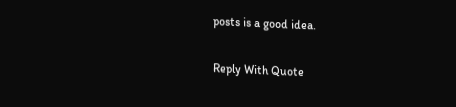posts is a good idea.

Reply With Quote